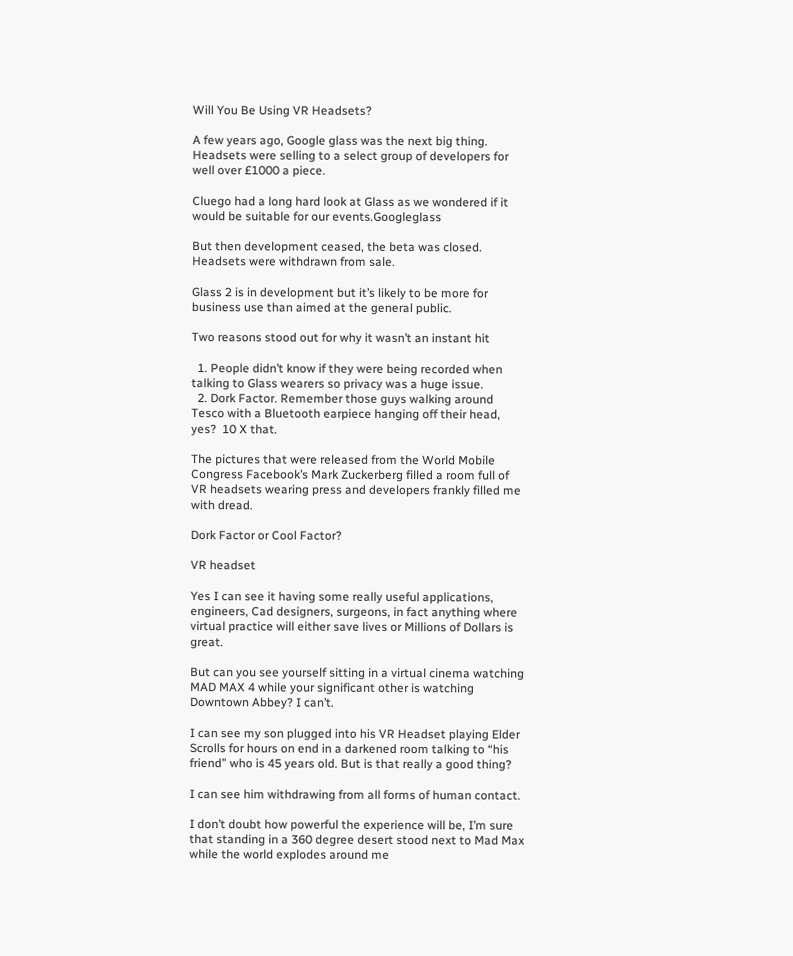Will You Be Using VR Headsets?

A few years ago, Google glass was the next big thing. Headsets were selling to a select group of developers for well over £1000 a piece.

Cluego had a long hard look at Glass as we wondered if it would be suitable for our events.Googleglass

But then development ceased, the beta was closed. Headsets were withdrawn from sale.

Glass 2 is in development but it’s likely to be more for business use than aimed at the general public.

Two reasons stood out for why it wasn’t an instant hit

  1. People didn’t know if they were being recorded when talking to Glass wearers so privacy was a huge issue.
  2. Dork Factor. Remember those guys walking around Tesco with a Bluetooth earpiece hanging off their head, yes?  10 X that.

The pictures that were released from the World Mobile Congress Facebook’s Mark Zuckerberg filled a room full of VR headsets wearing press and developers frankly filled me with dread.

Dork Factor or Cool Factor?

VR headset

Yes I can see it having some really useful applications, engineers, Cad designers, surgeons, in fact anything where virtual practice will either save lives or Millions of Dollars is great.

But can you see yourself sitting in a virtual cinema watching MAD MAX 4 while your significant other is watching Downtown Abbey? I can’t.

I can see my son plugged into his VR Headset playing Elder Scrolls for hours on end in a darkened room talking to “his friend” who is 45 years old. But is that really a good thing?

I can see him withdrawing from all forms of human contact.

I don’t doubt how powerful the experience will be, I’m sure that standing in a 360 degree desert stood next to Mad Max while the world explodes around me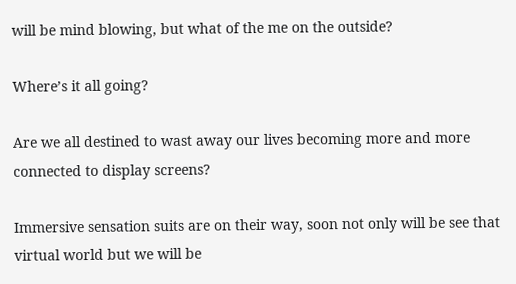will be mind blowing, but what of the me on the outside?

Where’s it all going?

Are we all destined to wast away our lives becoming more and more connected to display screens?

Immersive sensation suits are on their way, soon not only will be see that virtual world but we will be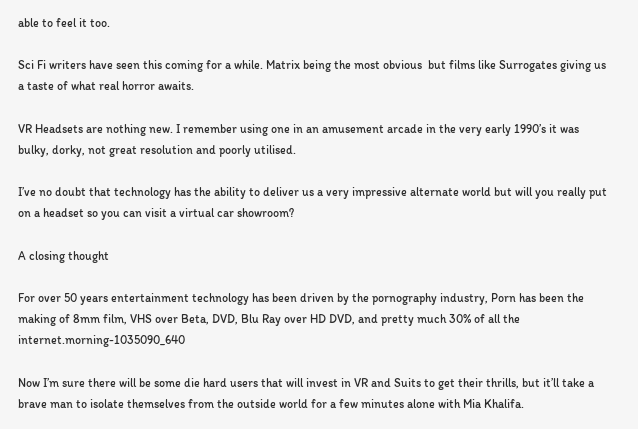able to feel it too.

Sci Fi writers have seen this coming for a while. Matrix being the most obvious  but films like Surrogates giving us a taste of what real horror awaits.

VR Headsets are nothing new. I remember using one in an amusement arcade in the very early 1990’s it was bulky, dorky, not great resolution and poorly utilised.

I’ve no doubt that technology has the ability to deliver us a very impressive alternate world but will you really put on a headset so you can visit a virtual car showroom?

A closing thought

For over 50 years entertainment technology has been driven by the pornography industry, Porn has been the making of 8mm film, VHS over Beta, DVD, Blu Ray over HD DVD, and pretty much 30% of all the internet.morning-1035090_640

Now I’m sure there will be some die hard users that will invest in VR and Suits to get their thrills, but it’ll take a brave man to isolate themselves from the outside world for a few minutes alone with Mia Khalifa.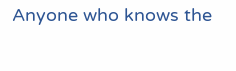Anyone who knows the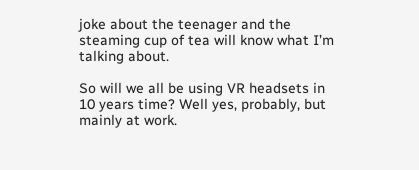joke about the teenager and the steaming cup of tea will know what I’m talking about.

So will we all be using VR headsets in 10 years time? Well yes, probably, but mainly at work.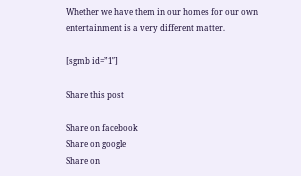Whether we have them in our homes for our own entertainment is a very different matter.

[sgmb id=”1″]

Share this post

Share on facebook
Share on google
Share on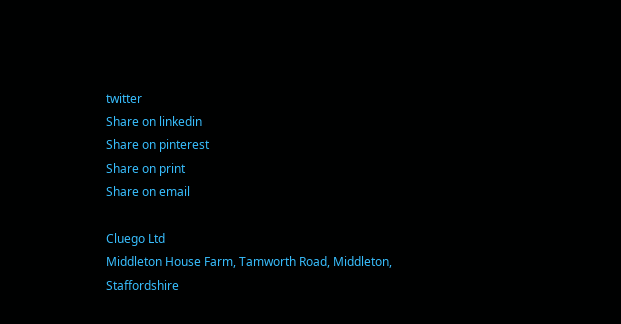twitter
Share on linkedin
Share on pinterest
Share on print
Share on email

Cluego Ltd
Middleton House Farm, Tamworth Road, Middleton,
Staffordshire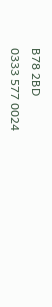B78 2BD
0333 577 0024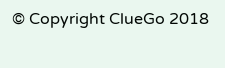© Copyright ClueGo 2018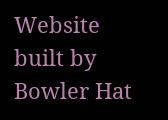Website built by Bowler Hat